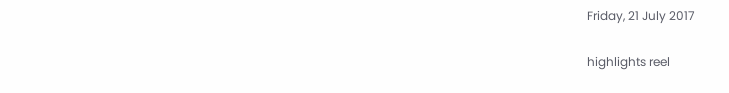Friday, 21 July 2017

highlights reel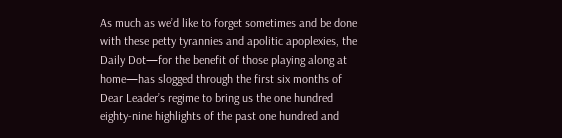As much as we’d like to forget sometimes and be done with these petty tyrannies and apolitic apoplexies, the Daily Dot—for the benefit of those playing along at home—has slogged through the first six months of Dear Leader’s regime to bring us the one hundred eighty-nine highlights of the past one hundred and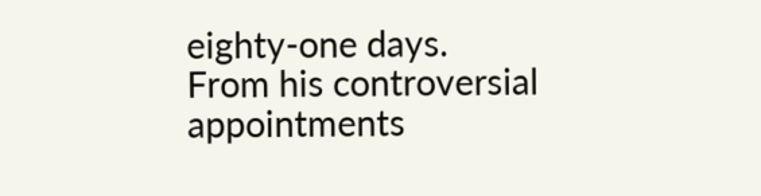eighty-one days.
From his controversial appointments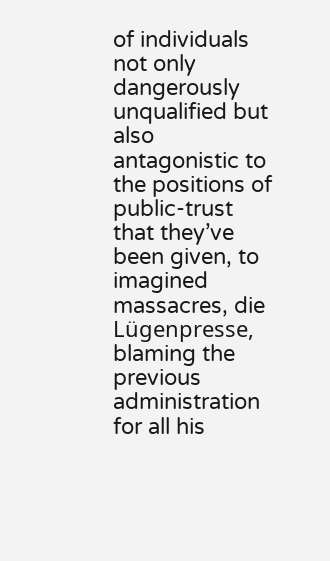of individuals not only dangerously unqualified but also antagonistic to the positions of public-trust that they’ve been given, to imagined massacres, die Lügenpresse, blaming the previous administration for all his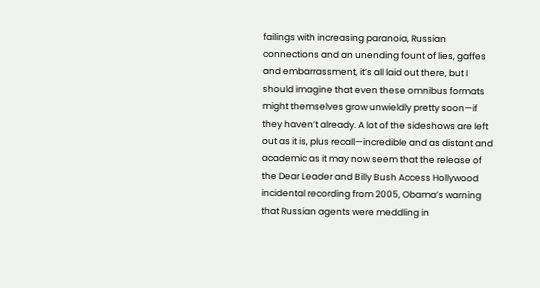failings with increasing paranoia, Russian connections and an unending fount of lies, gaffes and embarrassment, it’s all laid out there, but I should imagine that even these omnibus formats might themselves grow unwieldly pretty soon—if they haven’t already. A lot of the sideshows are left out as it is, plus recall—incredible and as distant and academic as it may now seem that the release of the Dear Leader and Billy Bush Access Hollywood incidental recording from 2005, Obama’s warning that Russian agents were meddling in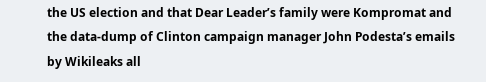the US election and that Dear Leader’s family were Kompromat and the data-dump of Clinton campaign manager John Podesta’s emails by Wikileaks all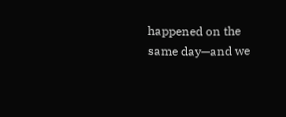happened on the same day—and we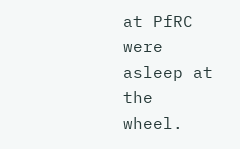at PfRC were asleep at the wheel.